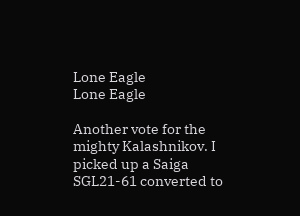Lone Eagle
Lone Eagle

Another vote for the mighty Kalashnikov. I picked up a Saiga SGL21-61 converted to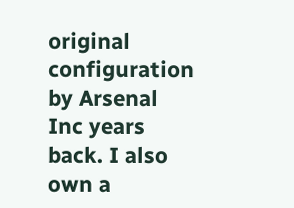original configuration by Arsenal Inc years back. I also own a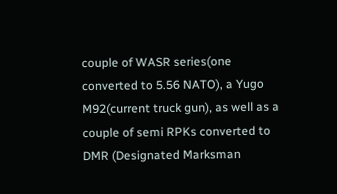couple of WASR series(one converted to 5.56 NATO), a Yugo M92(current truck gun), as well as a couple of semi RPKs converted to DMR (Designated Marksman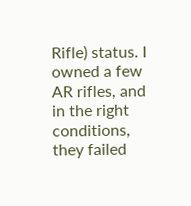Rifle) status. I owned a few AR rifles, and in the right conditions, they failed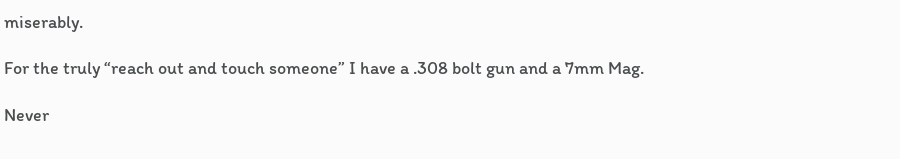miserably.

For the truly “reach out and touch someone” I have a .308 bolt gun and a 7mm Mag.

Never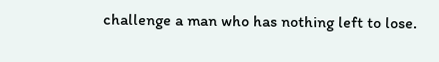challenge a man who has nothing left to lose.